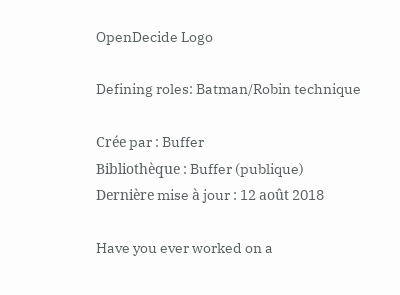OpenDecide Logo

Defining roles: Batman/Robin technique

Crée par : Buffer
Bibliothèque : Buffer (publique)
Dernière mise à jour : 12 août 2018

Have you ever worked on a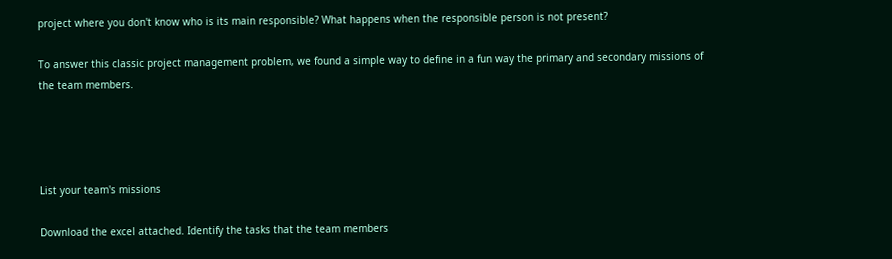project where you don't know who is its main responsible? What happens when the responsible person is not present?

To answer this classic project management problem, we found a simple way to define in a fun way the primary and secondary missions of the team members.




List your team's missions

Download the excel attached. Identify the tasks that the team members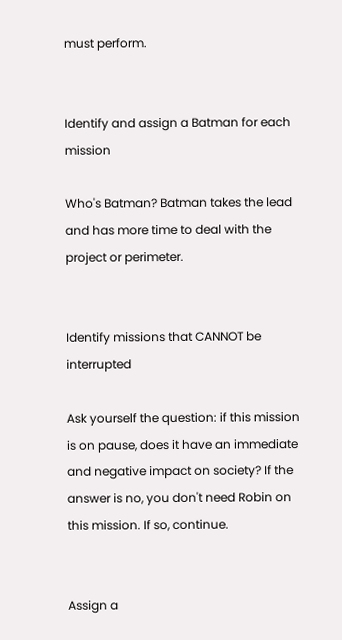must perform.


Identify and assign a Batman for each mission

Who's Batman? Batman takes the lead and has more time to deal with the project or perimeter.


Identify missions that CANNOT be interrupted

Ask yourself the question: if this mission is on pause, does it have an immediate and negative impact on society? If the answer is no, you don't need Robin on this mission. If so, continue.


Assign a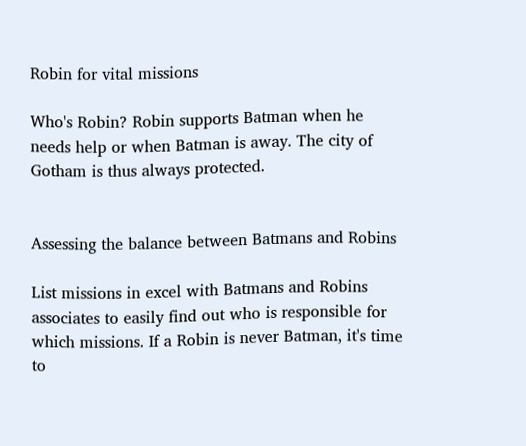Robin for vital missions

Who's Robin? Robin supports Batman when he needs help or when Batman is away. The city of Gotham is thus always protected.


Assessing the balance between Batmans and Robins

List missions in excel with Batmans and Robins associates to easily find out who is responsible for which missions. If a Robin is never Batman, it's time to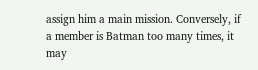assign him a main mission. Conversely, if a member is Batman too many times, it may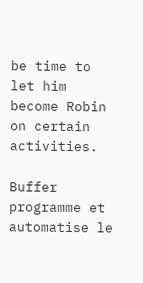be time to let him become Robin on certain activities.

Buffer programme et automatise le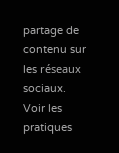partage de contenu sur les réseaux sociaux.
Voir les pratiques